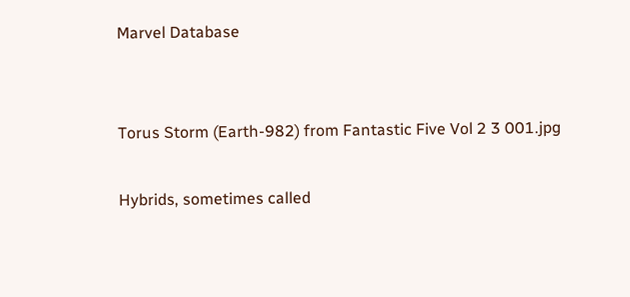Marvel Database


Torus Storm (Earth-982) from Fantastic Five Vol 2 3 001.jpg

Hybrids, sometimes called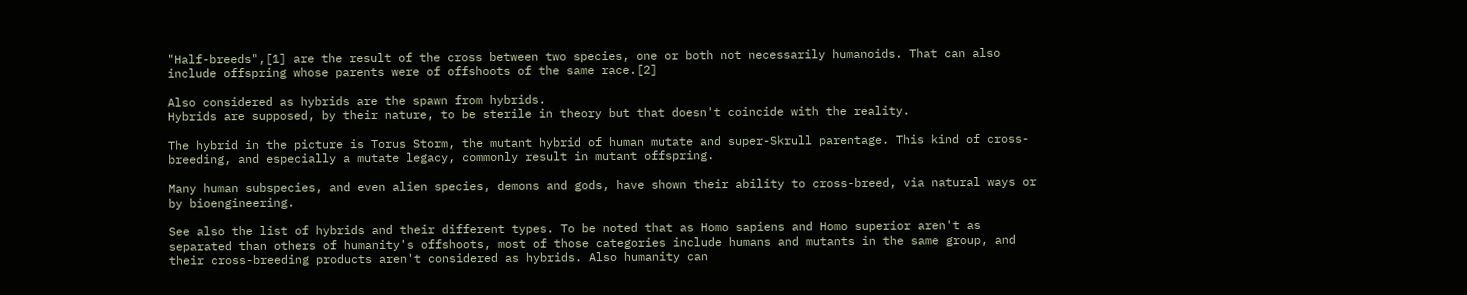"Half-breeds",[1] are the result of the cross between two species, one or both not necessarily humanoids. That can also include offspring whose parents were of offshoots of the same race.[2]

Also considered as hybrids are the spawn from hybrids.
Hybrids are supposed, by their nature, to be sterile in theory but that doesn't coincide with the reality.

The hybrid in the picture is Torus Storm, the mutant hybrid of human mutate and super-Skrull parentage. This kind of cross-breeding, and especially a mutate legacy, commonly result in mutant offspring.

Many human subspecies, and even alien species, demons and gods, have shown their ability to cross-breed, via natural ways or by bioengineering.

See also the list of hybrids and their different types. To be noted that as Homo sapiens and Homo superior aren't as separated than others of humanity's offshoots, most of those categories include humans and mutants in the same group, and their cross-breeding products aren't considered as hybrids. Also humanity can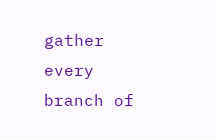gather every branch of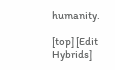humanity.

[top] [Edit Hybrids]